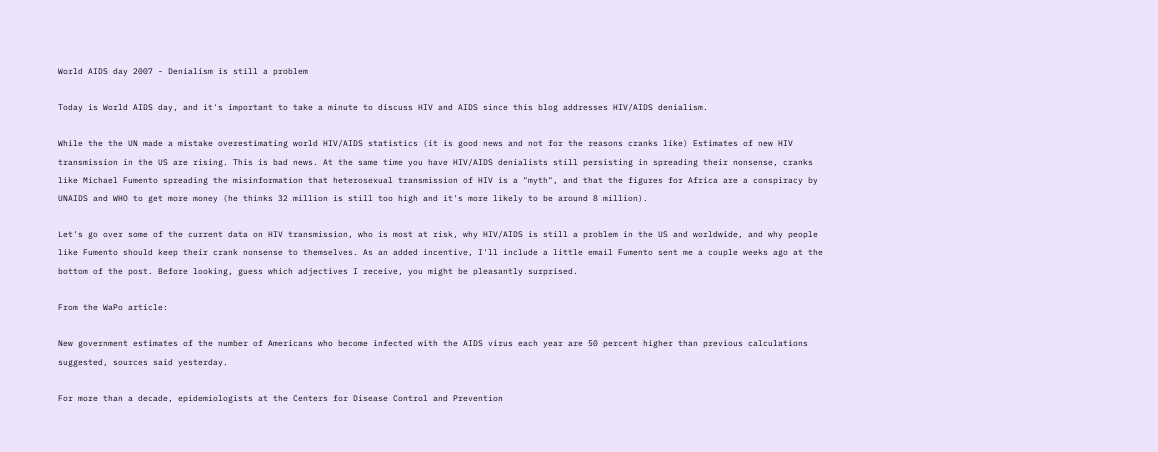World AIDS day 2007 - Denialism is still a problem

Today is World AIDS day, and it's important to take a minute to discuss HIV and AIDS since this blog addresses HIV/AIDS denialism.

While the the UN made a mistake overestimating world HIV/AIDS statistics (it is good news and not for the reasons cranks like) Estimates of new HIV transmission in the US are rising. This is bad news. At the same time you have HIV/AIDS denialists still persisting in spreading their nonsense, cranks like Michael Fumento spreading the misinformation that heterosexual transmission of HIV is a "myth", and that the figures for Africa are a conspiracy by UNAIDS and WHO to get more money (he thinks 32 million is still too high and it's more likely to be around 8 million).

Let's go over some of the current data on HIV transmission, who is most at risk, why HIV/AIDS is still a problem in the US and worldwide, and why people like Fumento should keep their crank nonsense to themselves. As an added incentive, I'll include a little email Fumento sent me a couple weeks ago at the bottom of the post. Before looking, guess which adjectives I receive, you might be pleasantly surprised.

From the WaPo article:

New government estimates of the number of Americans who become infected with the AIDS virus each year are 50 percent higher than previous calculations suggested, sources said yesterday.

For more than a decade, epidemiologists at the Centers for Disease Control and Prevention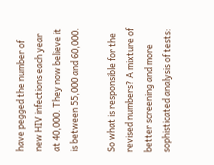have pegged the number of new HIV infections each year at 40,000. They now believe it is between 55,000 and 60,000.

So what is responsible for the revised numbers? A mixture of better screening and more sophisticated analysis of tests: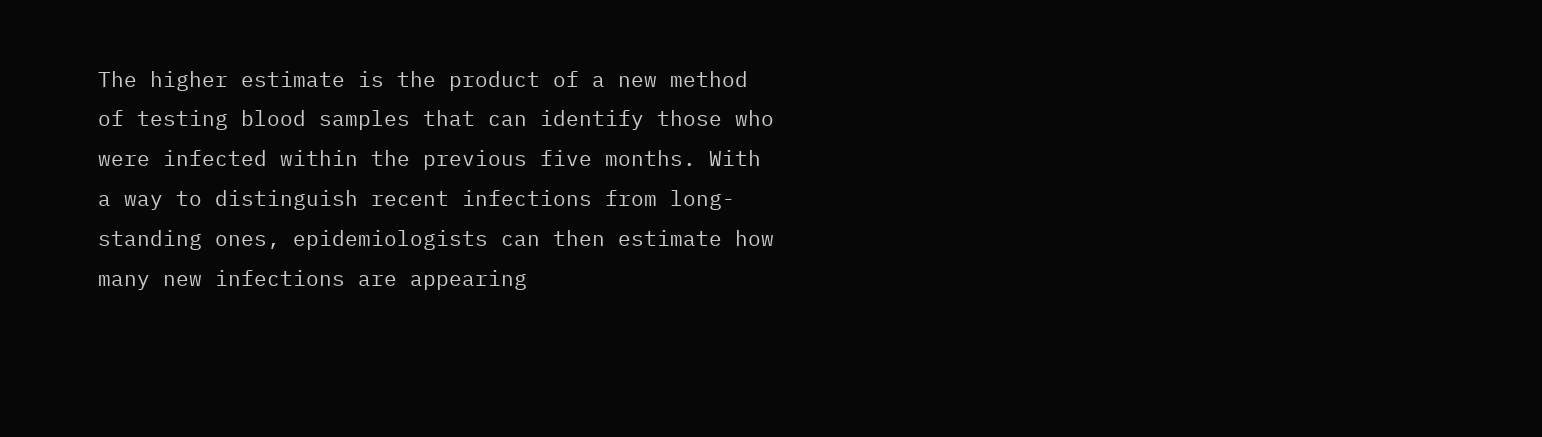The higher estimate is the product of a new method of testing blood samples that can identify those who were infected within the previous five months. With a way to distinguish recent infections from long-standing ones, epidemiologists can then estimate how many new infections are appearing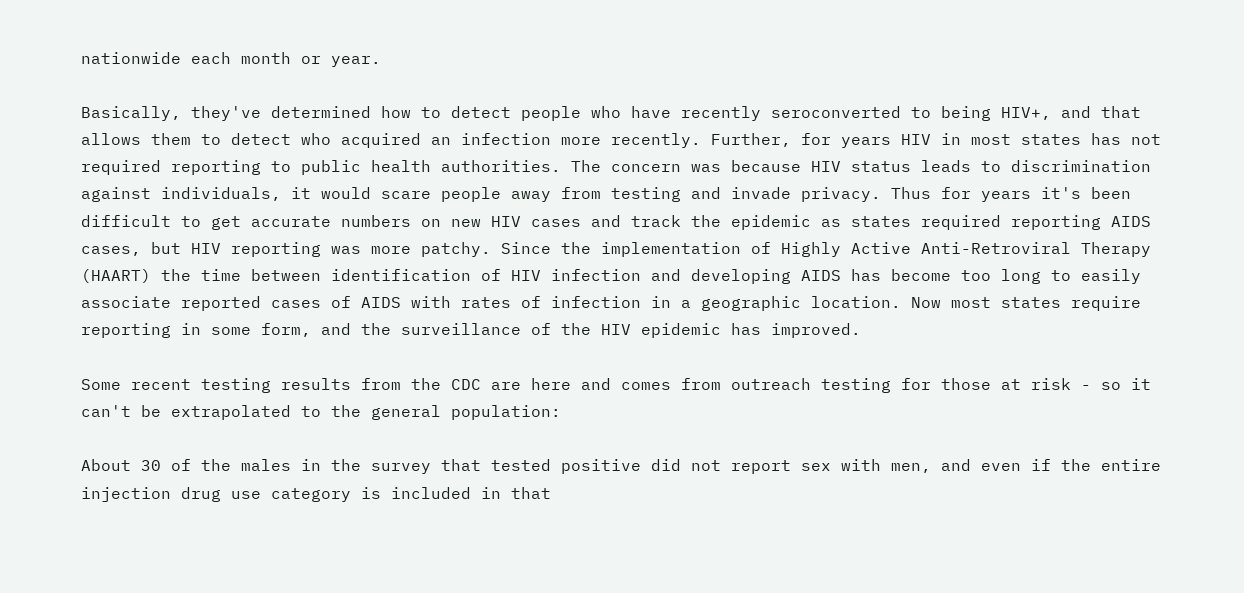nationwide each month or year.

Basically, they've determined how to detect people who have recently seroconverted to being HIV+, and that allows them to detect who acquired an infection more recently. Further, for years HIV in most states has not required reporting to public health authorities. The concern was because HIV status leads to discrimination against individuals, it would scare people away from testing and invade privacy. Thus for years it's been difficult to get accurate numbers on new HIV cases and track the epidemic as states required reporting AIDS cases, but HIV reporting was more patchy. Since the implementation of Highly Active Anti-Retroviral Therapy (HAART) the time between identification of HIV infection and developing AIDS has become too long to easily associate reported cases of AIDS with rates of infection in a geographic location. Now most states require reporting in some form, and the surveillance of the HIV epidemic has improved.

Some recent testing results from the CDC are here and comes from outreach testing for those at risk - so it can't be extrapolated to the general population:

About 30 of the males in the survey that tested positive did not report sex with men, and even if the entire injection drug use category is included in that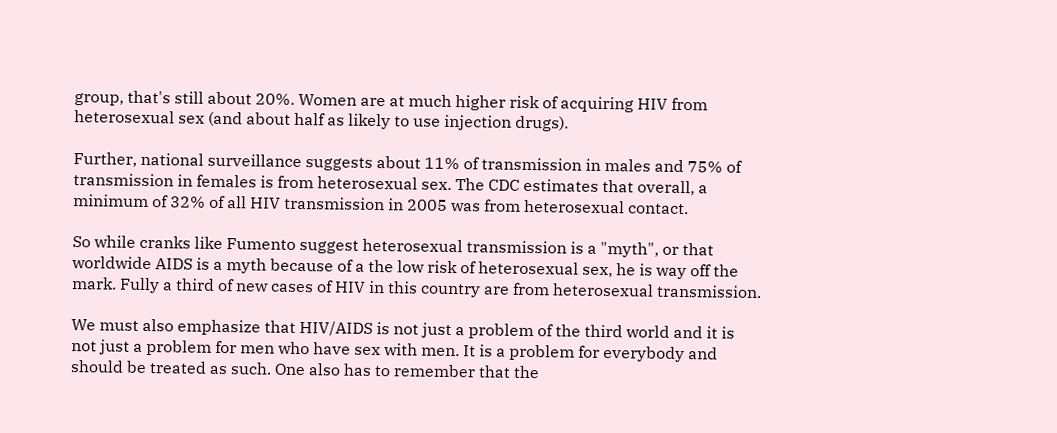group, that's still about 20%. Women are at much higher risk of acquiring HIV from heterosexual sex (and about half as likely to use injection drugs).

Further, national surveillance suggests about 11% of transmission in males and 75% of transmission in females is from heterosexual sex. The CDC estimates that overall, a minimum of 32% of all HIV transmission in 2005 was from heterosexual contact.

So while cranks like Fumento suggest heterosexual transmission is a "myth", or that worldwide AIDS is a myth because of a the low risk of heterosexual sex, he is way off the mark. Fully a third of new cases of HIV in this country are from heterosexual transmission.

We must also emphasize that HIV/AIDS is not just a problem of the third world and it is not just a problem for men who have sex with men. It is a problem for everybody and should be treated as such. One also has to remember that the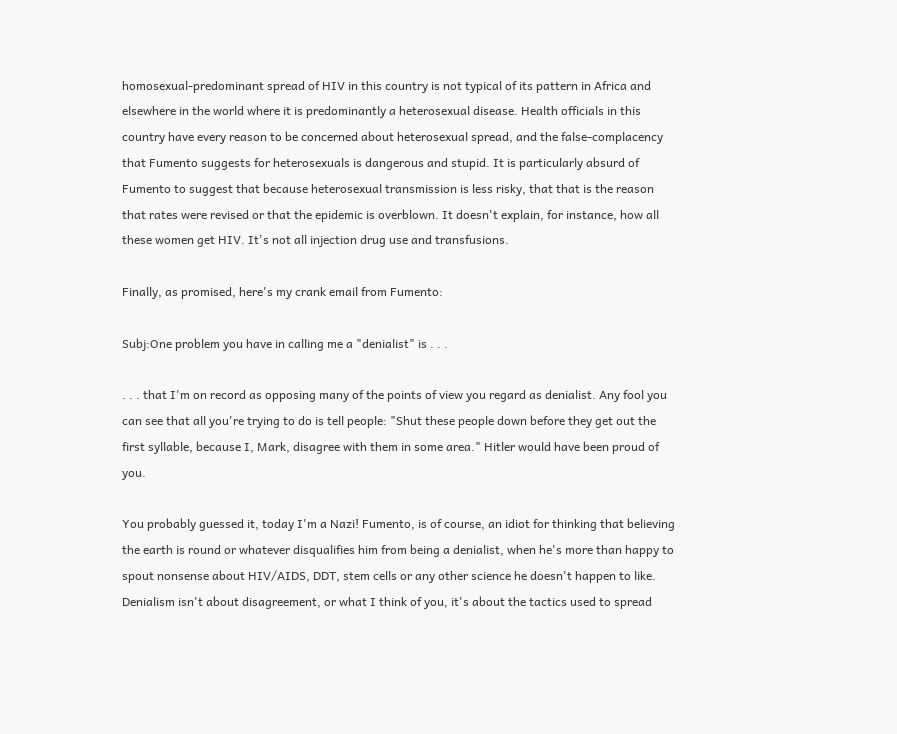homosexual-predominant spread of HIV in this country is not typical of its pattern in Africa and elsewhere in the world where it is predominantly a heterosexual disease. Health officials in this country have every reason to be concerned about heterosexual spread, and the false-complacency that Fumento suggests for heterosexuals is dangerous and stupid. It is particularly absurd of Fumento to suggest that because heterosexual transmission is less risky, that that is the reason that rates were revised or that the epidemic is overblown. It doesn't explain, for instance, how all these women get HIV. It's not all injection drug use and transfusions.

Finally, as promised, here's my crank email from Fumento:

Subj:One problem you have in calling me a "denialist" is . . .

. . . that I'm on record as opposing many of the points of view you regard as denialist. Any fool you can see that all you're trying to do is tell people: "Shut these people down before they get out the first syllable, because I, Mark, disagree with them in some area." Hitler would have been proud of you.

You probably guessed it, today I'm a Nazi! Fumento, is of course, an idiot for thinking that believing the earth is round or whatever disqualifies him from being a denialist, when he's more than happy to spout nonsense about HIV/AIDS, DDT, stem cells or any other science he doesn't happen to like. Denialism isn't about disagreement, or what I think of you, it's about the tactics used to spread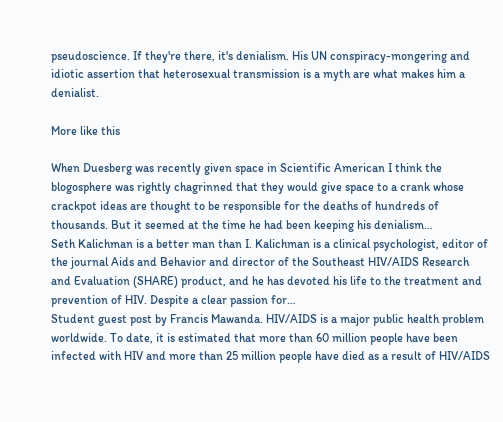pseudoscience. If they're there, it's denialism. His UN conspiracy-mongering and idiotic assertion that heterosexual transmission is a myth are what makes him a denialist.

More like this

When Duesberg was recently given space in Scientific American I think the blogosphere was rightly chagrinned that they would give space to a crank whose crackpot ideas are thought to be responsible for the deaths of hundreds of thousands. But it seemed at the time he had been keeping his denialism…
Seth Kalichman is a better man than I. Kalichman is a clinical psychologist, editor of the journal Aids and Behavior and director of the Southeast HIV/AIDS Research and Evaluation (SHARE) product, and he has devoted his life to the treatment and prevention of HIV. Despite a clear passion for…
Student guest post by Francis Mawanda. HIV/AIDS is a major public health problem worldwide. To date, it is estimated that more than 60 million people have been infected with HIV and more than 25 million people have died as a result of HIV/AIDS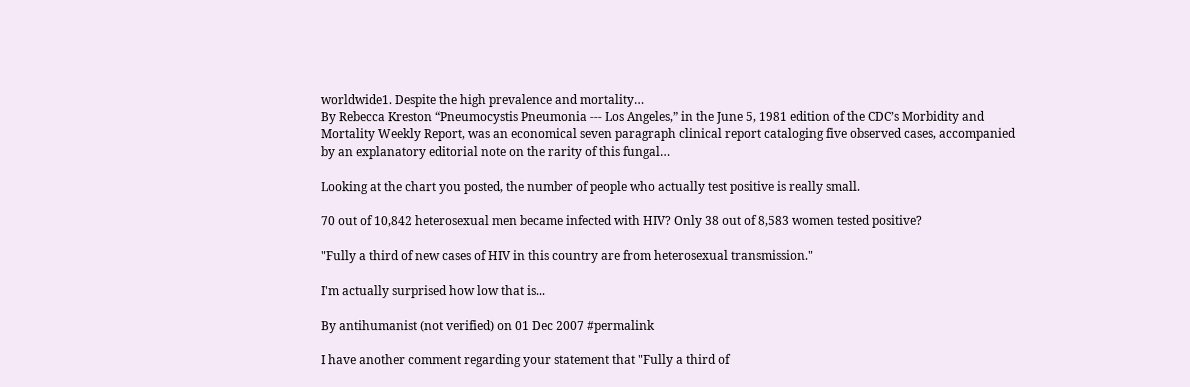worldwide1. Despite the high prevalence and mortality…
By Rebecca Kreston “Pneumocystis Pneumonia --- Los Angeles,” in the June 5, 1981 edition of the CDC’s Morbidity and Mortality Weekly Report, was an economical seven paragraph clinical report cataloging five observed cases, accompanied by an explanatory editorial note on the rarity of this fungal…

Looking at the chart you posted, the number of people who actually test positive is really small.

70 out of 10,842 heterosexual men became infected with HIV? Only 38 out of 8,583 women tested positive?

"Fully a third of new cases of HIV in this country are from heterosexual transmission."

I'm actually surprised how low that is...

By antihumanist (not verified) on 01 Dec 2007 #permalink

I have another comment regarding your statement that "Fully a third of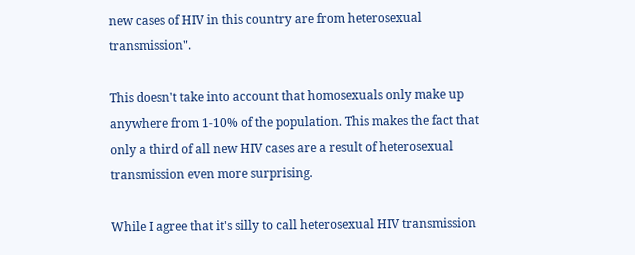new cases of HIV in this country are from heterosexual transmission".

This doesn't take into account that homosexuals only make up anywhere from 1-10% of the population. This makes the fact that only a third of all new HIV cases are a result of heterosexual transmission even more surprising.

While I agree that it's silly to call heterosexual HIV transmission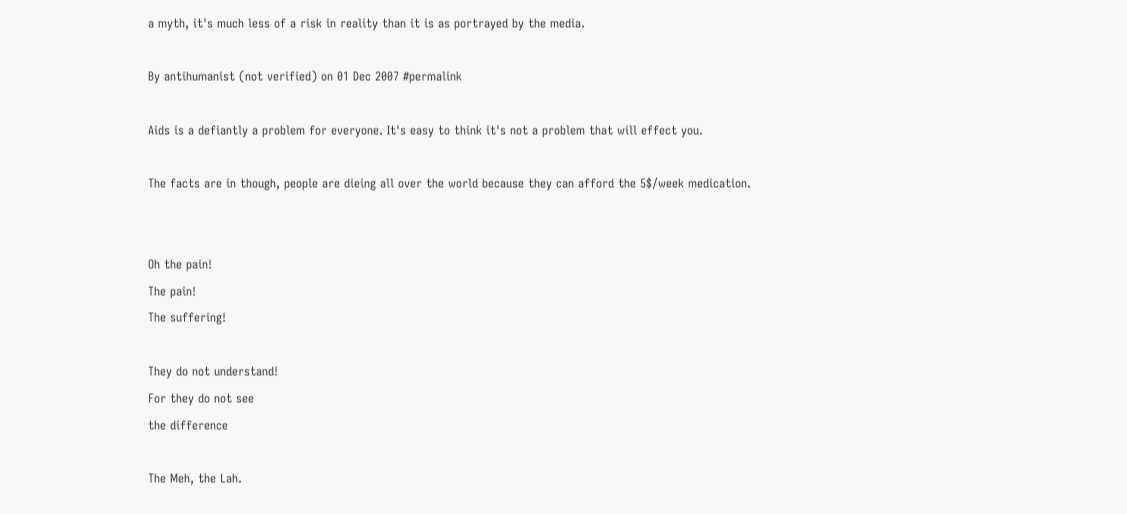a myth, it's much less of a risk in reality than it is as portrayed by the media.

By antihumanist (not verified) on 01 Dec 2007 #permalink

Aids is a defiantly a problem for everyone. It's easy to think it's not a problem that will effect you.

The facts are in though, people are dieing all over the world because they can afford the 5$/week medication.


Oh the pain!
The pain!
The suffering!

They do not understand!
For they do not see
the difference

The Meh, the Lah.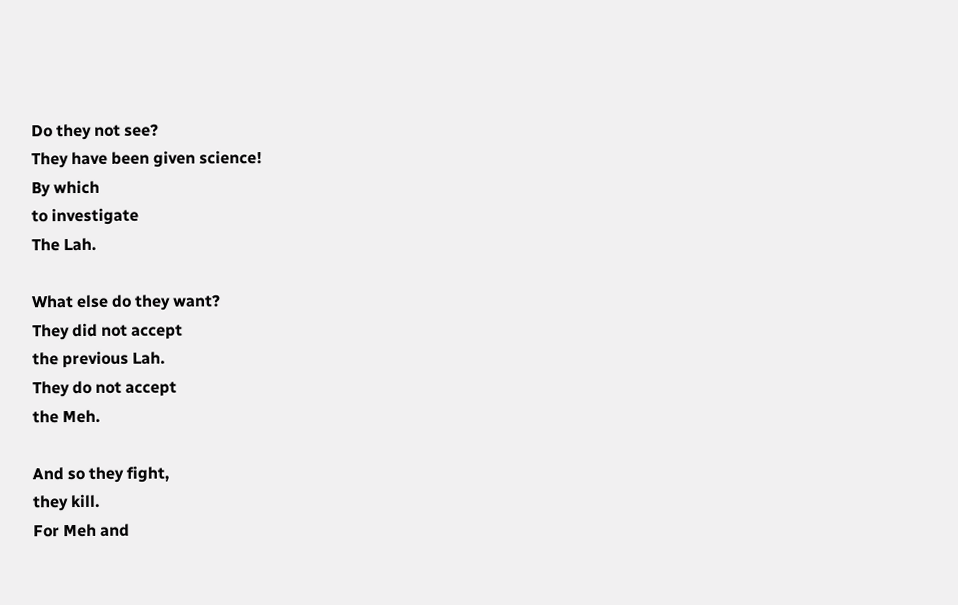Do they not see?
They have been given science!
By which
to investigate
The Lah.

What else do they want?
They did not accept
the previous Lah.
They do not accept
the Meh.

And so they fight,
they kill.
For Meh and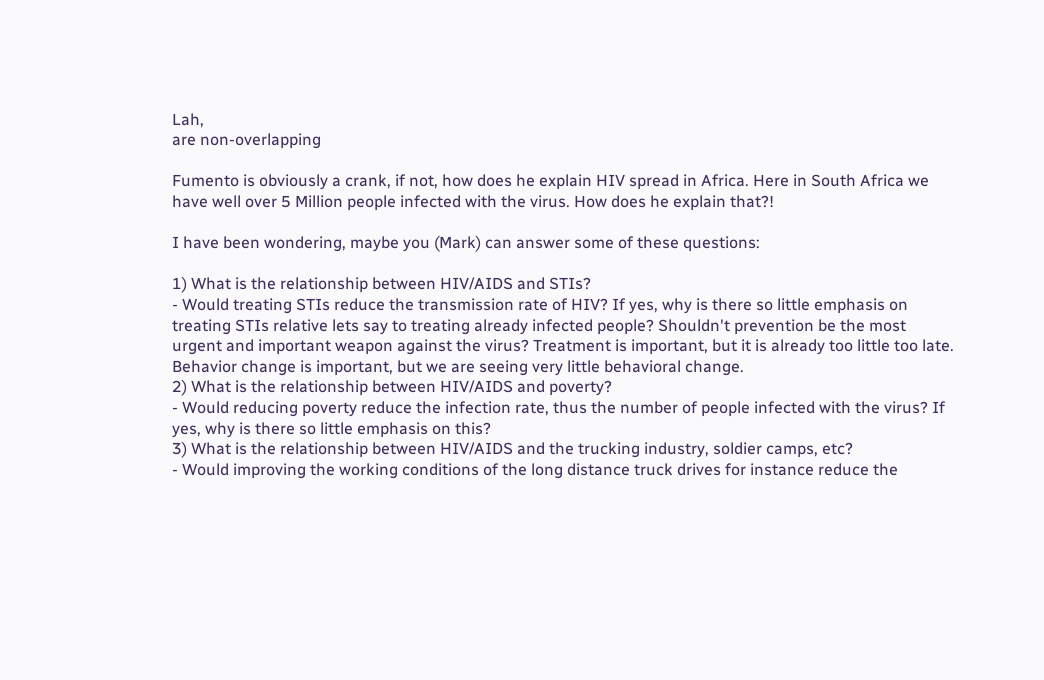Lah,
are non-overlapping

Fumento is obviously a crank, if not, how does he explain HIV spread in Africa. Here in South Africa we have well over 5 Million people infected with the virus. How does he explain that?!

I have been wondering, maybe you (Mark) can answer some of these questions:

1) What is the relationship between HIV/AIDS and STIs?
- Would treating STIs reduce the transmission rate of HIV? If yes, why is there so little emphasis on treating STIs relative lets say to treating already infected people? Shouldn't prevention be the most urgent and important weapon against the virus? Treatment is important, but it is already too little too late. Behavior change is important, but we are seeing very little behavioral change.
2) What is the relationship between HIV/AIDS and poverty?
- Would reducing poverty reduce the infection rate, thus the number of people infected with the virus? If yes, why is there so little emphasis on this?
3) What is the relationship between HIV/AIDS and the trucking industry, soldier camps, etc?
- Would improving the working conditions of the long distance truck drives for instance reduce the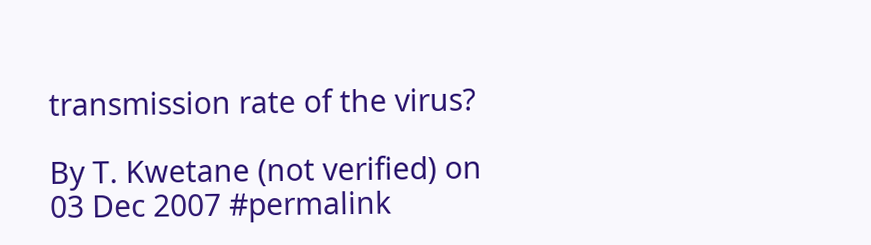transmission rate of the virus?

By T. Kwetane (not verified) on 03 Dec 2007 #permalink